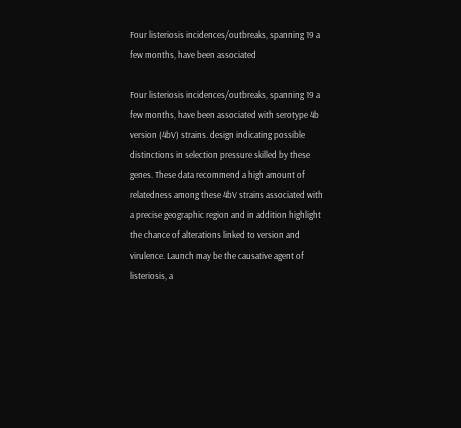Four listeriosis incidences/outbreaks, spanning 19 a few months, have been associated

Four listeriosis incidences/outbreaks, spanning 19 a few months, have been associated with serotype 4b version (4bV) strains. design indicating possible distinctions in selection pressure skilled by these genes. These data recommend a high amount of relatedness among these 4bV strains associated with a precise geographic region and in addition highlight the chance of alterations linked to version and virulence. Launch may be the causative agent of listeriosis, a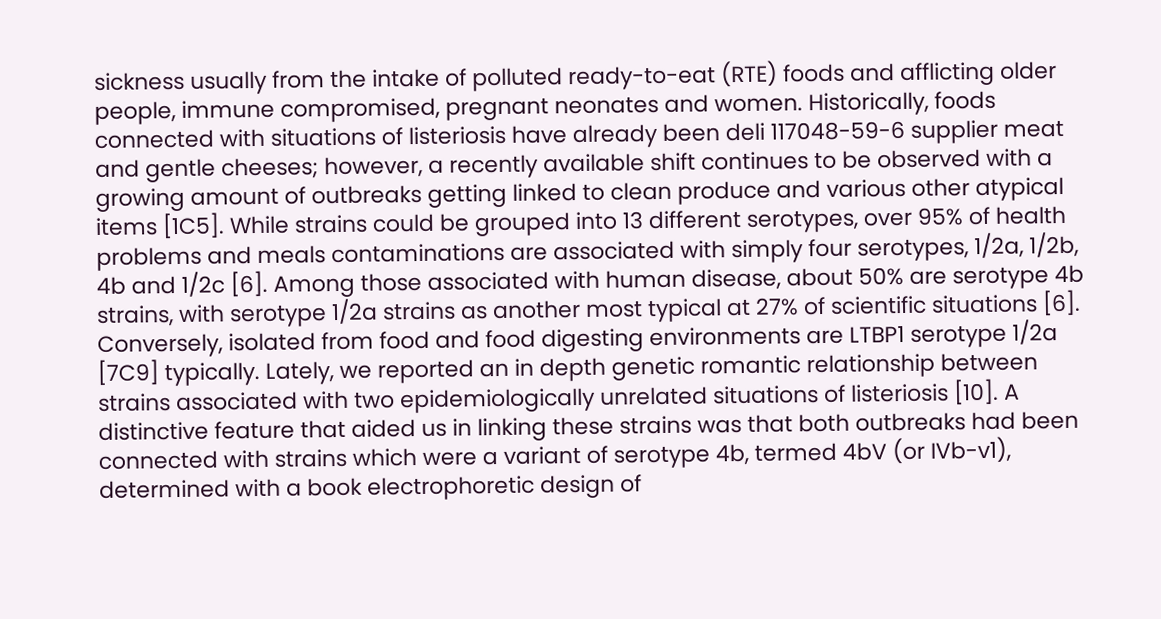sickness usually from the intake of polluted ready-to-eat (RTE) foods and afflicting older people, immune compromised, pregnant neonates and women. Historically, foods connected with situations of listeriosis have already been deli 117048-59-6 supplier meat and gentle cheeses; however, a recently available shift continues to be observed with a growing amount of outbreaks getting linked to clean produce and various other atypical items [1C5]. While strains could be grouped into 13 different serotypes, over 95% of health problems and meals contaminations are associated with simply four serotypes, 1/2a, 1/2b, 4b and 1/2c [6]. Among those associated with human disease, about 50% are serotype 4b strains, with serotype 1/2a strains as another most typical at 27% of scientific situations [6]. Conversely, isolated from food and food digesting environments are LTBP1 serotype 1/2a [7C9] typically. Lately, we reported an in depth genetic romantic relationship between strains associated with two epidemiologically unrelated situations of listeriosis [10]. A distinctive feature that aided us in linking these strains was that both outbreaks had been connected with strains which were a variant of serotype 4b, termed 4bV (or IVb-v1), determined with a book electrophoretic design of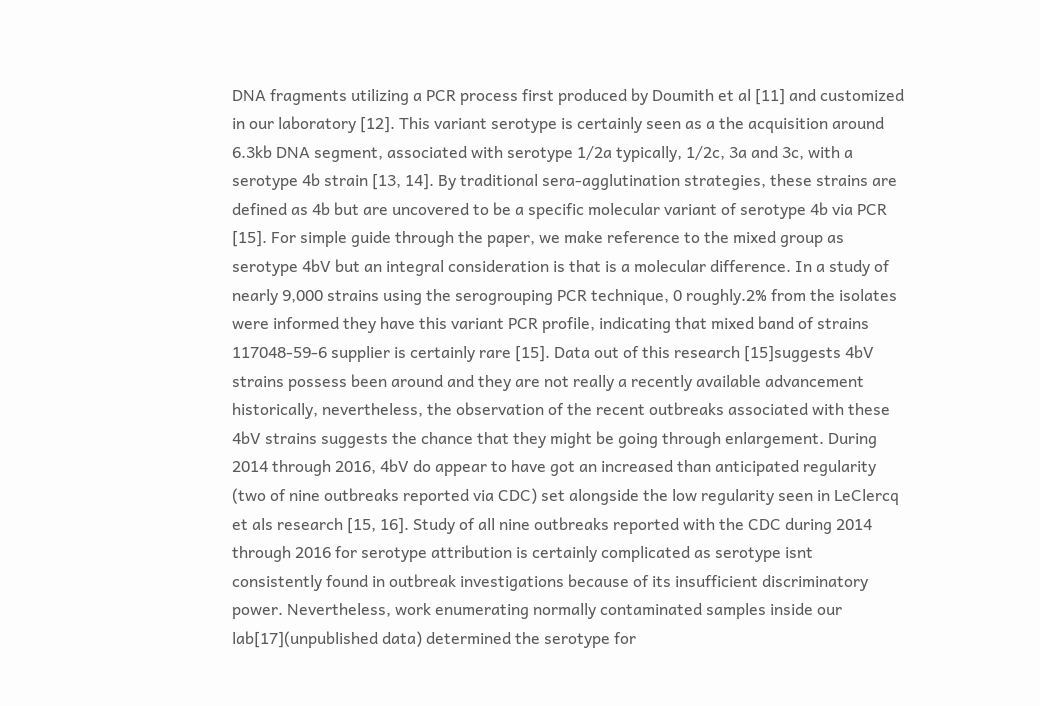DNA fragments utilizing a PCR process first produced by Doumith et al [11] and customized in our laboratory [12]. This variant serotype is certainly seen as a the acquisition around 6.3kb DNA segment, associated with serotype 1/2a typically, 1/2c, 3a and 3c, with a serotype 4b strain [13, 14]. By traditional sera-agglutination strategies, these strains are defined as 4b but are uncovered to be a specific molecular variant of serotype 4b via PCR [15]. For simple guide through the paper, we make reference to the mixed group as serotype 4bV but an integral consideration is that is a molecular difference. In a study of nearly 9,000 strains using the serogrouping PCR technique, 0 roughly.2% from the isolates were informed they have this variant PCR profile, indicating that mixed band of strains 117048-59-6 supplier is certainly rare [15]. Data out of this research [15]suggests 4bV strains possess been around and they are not really a recently available advancement historically, nevertheless, the observation of the recent outbreaks associated with these 4bV strains suggests the chance that they might be going through enlargement. During 2014 through 2016, 4bV do appear to have got an increased than anticipated regularity (two of nine outbreaks reported via CDC) set alongside the low regularity seen in LeClercq et als research [15, 16]. Study of all nine outbreaks reported with the CDC during 2014 through 2016 for serotype attribution is certainly complicated as serotype isnt consistently found in outbreak investigations because of its insufficient discriminatory power. Nevertheless, work enumerating normally contaminated samples inside our lab[17](unpublished data) determined the serotype for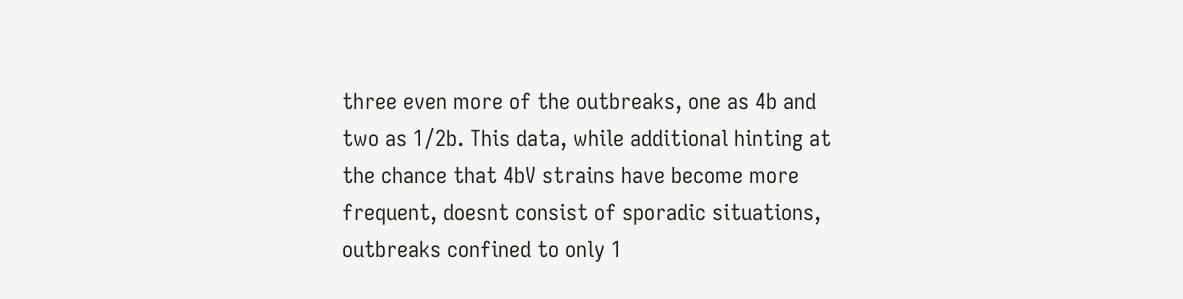three even more of the outbreaks, one as 4b and two as 1/2b. This data, while additional hinting at the chance that 4bV strains have become more frequent, doesnt consist of sporadic situations, outbreaks confined to only 1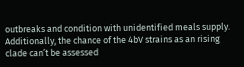outbreaks and condition with unidentified meals supply. Additionally, the chance of the 4bV strains as an rising clade can’t be assessed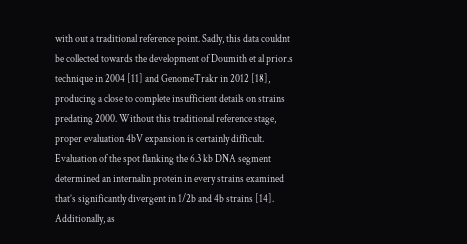with out a traditional reference point. Sadly, this data couldnt be collected towards the development of Doumith et al prior.s technique in 2004 [11] and GenomeTrakr in 2012 [18], producing a close to complete insufficient details on strains predating 2000. Without this traditional reference stage, proper evaluation 4bV expansion is certainly difficult. Evaluation of the spot flanking the 6.3 kb DNA segment determined an internalin protein in every strains examined that’s significantly divergent in 1/2b and 4b strains [14]. Additionally, as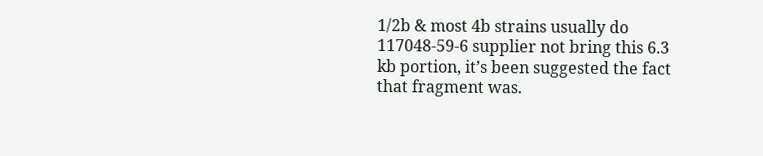1/2b & most 4b strains usually do 117048-59-6 supplier not bring this 6.3 kb portion, it’s been suggested the fact that fragment was.